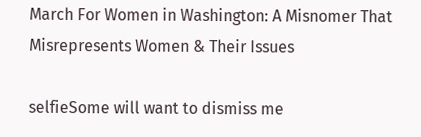March For Women in Washington: A Misnomer That Misrepresents Women & Their Issues

selfieSome will want to dismiss me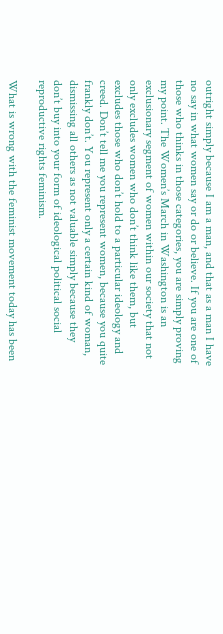outright simply because I am a man, and that as a man I have no say in what women say or do or believe. If you are one of those who thinks in those categories, you are simply proving my point. The Women’s March in Washington is an exclusionary segment of women within our society that not only excludes women who don’t think like them, but excludes those who don’t hold to a particular ideology and creed. Don’t tell me you represent women, because you quite frankly don’t. You represent only a certain kind of woman, dismissing all others as not valuable simply because they don’t buy into your form of ideological political social reproductive rights feminism.

What is wrong with the feminist movement today has been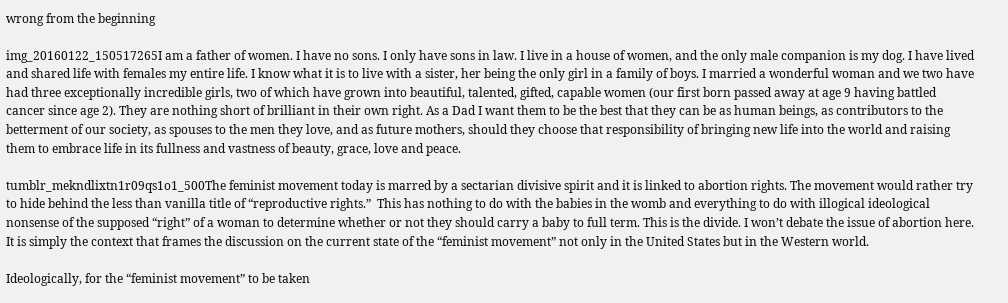wrong from the beginning

img_20160122_150517265I am a father of women. I have no sons. I only have sons in law. I live in a house of women, and the only male companion is my dog. I have lived and shared life with females my entire life. I know what it is to live with a sister, her being the only girl in a family of boys. I married a wonderful woman and we two have had three exceptionally incredible girls, two of which have grown into beautiful, talented, gifted, capable women (our first born passed away at age 9 having battled cancer since age 2). They are nothing short of brilliant in their own right. As a Dad I want them to be the best that they can be as human beings, as contributors to the betterment of our society, as spouses to the men they love, and as future mothers, should they choose that responsibility of bringing new life into the world and raising them to embrace life in its fullness and vastness of beauty, grace, love and peace.

tumblr_mekndlixtn1r09qs1o1_500The feminist movement today is marred by a sectarian divisive spirit and it is linked to abortion rights. The movement would rather try to hide behind the less than vanilla title of “reproductive rights.”  This has nothing to do with the babies in the womb and everything to do with illogical ideological nonsense of the supposed “right” of a woman to determine whether or not they should carry a baby to full term. This is the divide. I won’t debate the issue of abortion here. It is simply the context that frames the discussion on the current state of the “feminist movement” not only in the United States but in the Western world.

Ideologically, for the “feminist movement” to be taken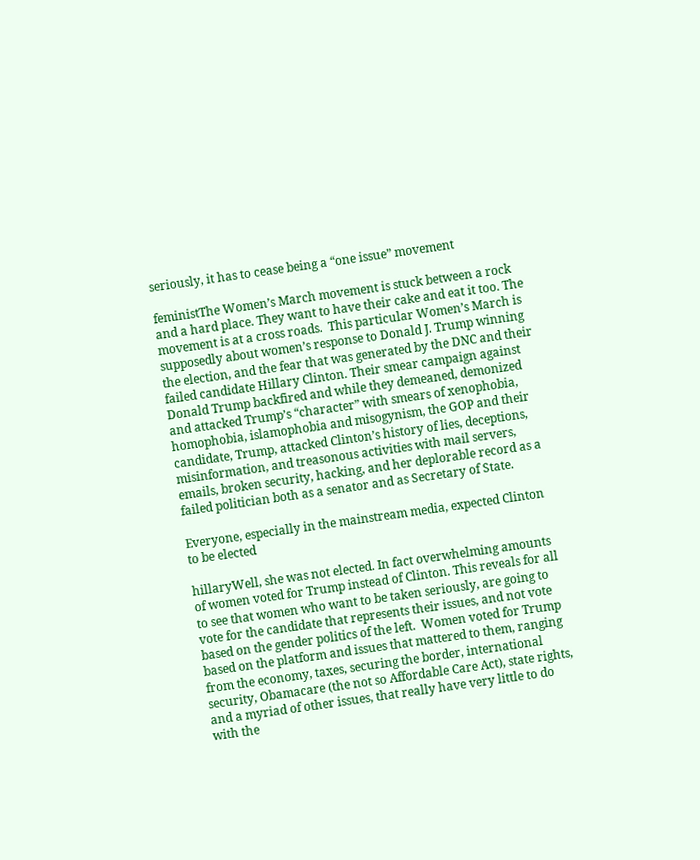seriously, it has to cease being a “one issue” movement

feministThe Women’s March movement is stuck between a rock and a hard place. They want to have their cake and eat it too. The movement is at a cross roads.  This particular Women’s March is supposedly about women’s response to Donald J. Trump winning the election, and the fear that was generated by the DNC and their failed candidate Hillary Clinton. Their smear campaign against Donald Trump backfired and while they demeaned, demonized and attacked Trump’s “character” with smears of xenophobia, homophobia, islamophobia and misogynism, the GOP and their candidate, Trump, attacked Clinton’s history of lies, deceptions, misinformation, and treasonous activities with mail servers, emails, broken security, hacking, and her deplorable record as a failed politician both as a senator and as Secretary of State.

Everyone, especially in the mainstream media, expected Clinton to be elected

hillaryWell, she was not elected. In fact overwhelming amounts of women voted for Trump instead of Clinton. This reveals for all to see that women who want to be taken seriously, are going to vote for the candidate that represents their issues, and not vote based on the gender politics of the left.  Women voted for Trump based on the platform and issues that mattered to them, ranging from the economy, taxes, securing the border, international security, Obamacare (the not so Affordable Care Act), state rights, and a myriad of other issues, that really have very little to do with the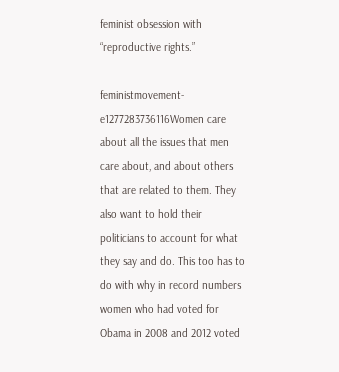feminist obsession with “reproductive rights.”

feministmovement-e1277283736116Women care about all the issues that men care about, and about others that are related to them. They also want to hold their politicians to account for what they say and do. This too has to do with why in record numbers women who had voted for Obama in 2008 and 2012 voted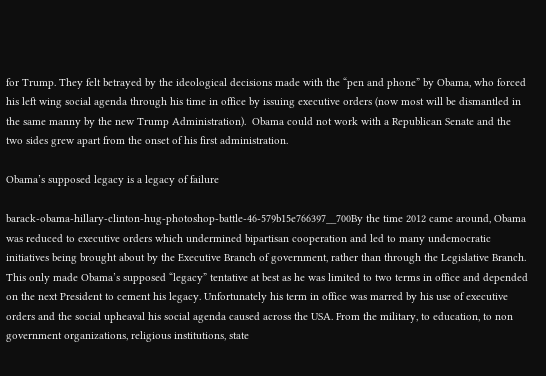for Trump. They felt betrayed by the ideological decisions made with the “pen and phone” by Obama, who forced his left wing social agenda through his time in office by issuing executive orders (now most will be dismantled in the same manny by the new Trump Administration).  Obama could not work with a Republican Senate and the two sides grew apart from the onset of his first administration.

Obama’s supposed legacy is a legacy of failure

barack-obama-hillary-clinton-hug-photoshop-battle-46-579b15e766397__700By the time 2012 came around, Obama was reduced to executive orders which undermined bipartisan cooperation and led to many undemocratic initiatives being brought about by the Executive Branch of government, rather than through the Legislative Branch.  This only made Obama’s supposed “legacy” tentative at best as he was limited to two terms in office and depended on the next President to cement his legacy. Unfortunately his term in office was marred by his use of executive orders and the social upheaval his social agenda caused across the USA. From the military, to education, to non government organizations, religious institutions, state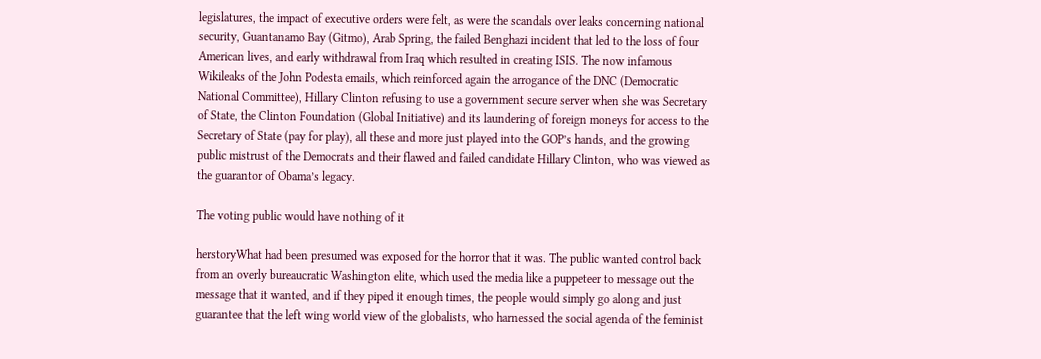legislatures, the impact of executive orders were felt, as were the scandals over leaks concerning national security, Guantanamo Bay (Gitmo), Arab Spring, the failed Benghazi incident that led to the loss of four American lives, and early withdrawal from Iraq which resulted in creating ISIS. The now infamous Wikileaks of the John Podesta emails, which reinforced again the arrogance of the DNC (Democratic National Committee), Hillary Clinton refusing to use a government secure server when she was Secretary of State, the Clinton Foundation (Global Initiative) and its laundering of foreign moneys for access to the Secretary of State (pay for play), all these and more just played into the GOP’s hands, and the growing public mistrust of the Democrats and their flawed and failed candidate Hillary Clinton, who was viewed as the guarantor of Obama’s legacy.

The voting public would have nothing of it

herstoryWhat had been presumed was exposed for the horror that it was. The public wanted control back from an overly bureaucratic Washington elite, which used the media like a puppeteer to message out the message that it wanted, and if they piped it enough times, the people would simply go along and just guarantee that the left wing world view of the globalists, who harnessed the social agenda of the feminist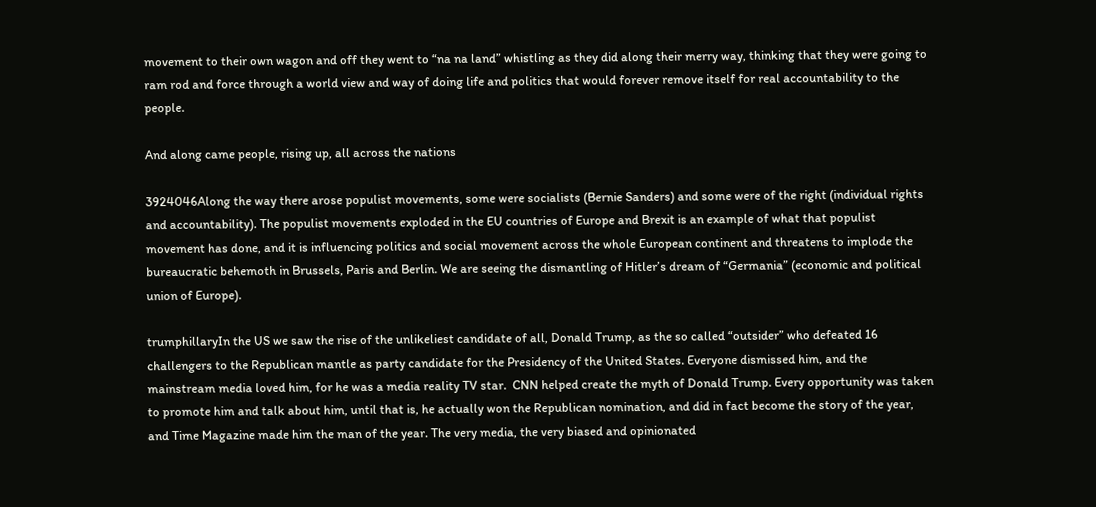movement to their own wagon and off they went to “na na land” whistling as they did along their merry way, thinking that they were going to ram rod and force through a world view and way of doing life and politics that would forever remove itself for real accountability to the people.

And along came people, rising up, all across the nations

3924046Along the way there arose populist movements, some were socialists (Bernie Sanders) and some were of the right (individual rights and accountability). The populist movements exploded in the EU countries of Europe and Brexit is an example of what that populist movement has done, and it is influencing politics and social movement across the whole European continent and threatens to implode the bureaucratic behemoth in Brussels, Paris and Berlin. We are seeing the dismantling of Hitler’s dream of “Germania” (economic and political union of Europe).

trumphillaryIn the US we saw the rise of the unlikeliest candidate of all, Donald Trump, as the so called “outsider” who defeated 16 challengers to the Republican mantle as party candidate for the Presidency of the United States. Everyone dismissed him, and the mainstream media loved him, for he was a media reality TV star.  CNN helped create the myth of Donald Trump. Every opportunity was taken to promote him and talk about him, until that is, he actually won the Republican nomination, and did in fact become the story of the year, and Time Magazine made him the man of the year. The very media, the very biased and opinionated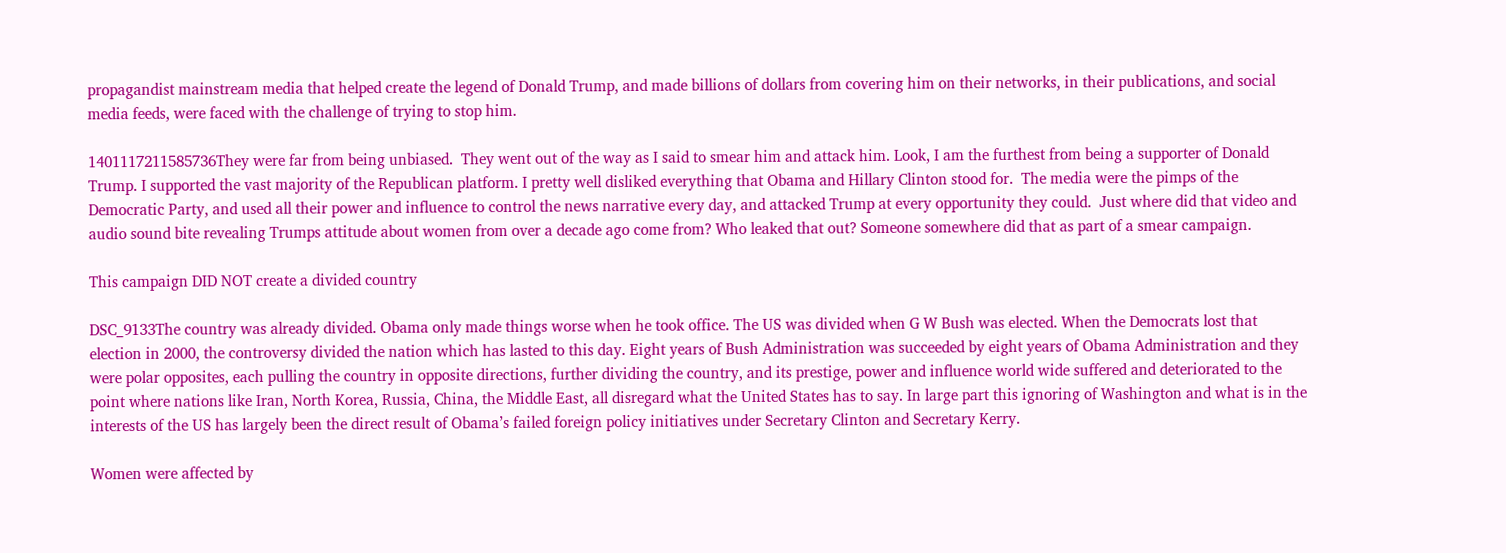propagandist mainstream media that helped create the legend of Donald Trump, and made billions of dollars from covering him on their networks, in their publications, and social media feeds, were faced with the challenge of trying to stop him.

1401117211585736They were far from being unbiased.  They went out of the way as I said to smear him and attack him. Look, I am the furthest from being a supporter of Donald Trump. I supported the vast majority of the Republican platform. I pretty well disliked everything that Obama and Hillary Clinton stood for.  The media were the pimps of the Democratic Party, and used all their power and influence to control the news narrative every day, and attacked Trump at every opportunity they could.  Just where did that video and audio sound bite revealing Trumps attitude about women from over a decade ago come from? Who leaked that out? Someone somewhere did that as part of a smear campaign.

This campaign DID NOT create a divided country

DSC_9133The country was already divided. Obama only made things worse when he took office. The US was divided when G W Bush was elected. When the Democrats lost that election in 2000, the controversy divided the nation which has lasted to this day. Eight years of Bush Administration was succeeded by eight years of Obama Administration and they were polar opposites, each pulling the country in opposite directions, further dividing the country, and its prestige, power and influence world wide suffered and deteriorated to the point where nations like Iran, North Korea, Russia, China, the Middle East, all disregard what the United States has to say. In large part this ignoring of Washington and what is in the interests of the US has largely been the direct result of Obama’s failed foreign policy initiatives under Secretary Clinton and Secretary Kerry.

Women were affected by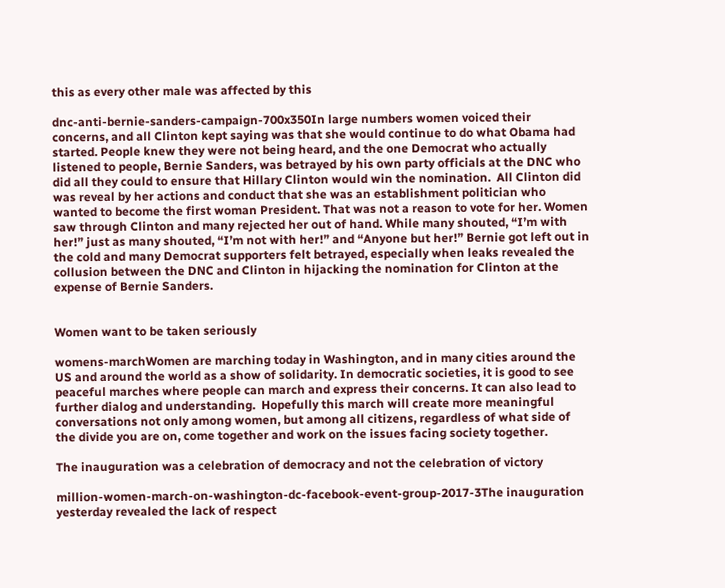this as every other male was affected by this

dnc-anti-bernie-sanders-campaign-700x350In large numbers women voiced their concerns, and all Clinton kept saying was that she would continue to do what Obama had started. People knew they were not being heard, and the one Democrat who actually listened to people, Bernie Sanders, was betrayed by his own party officials at the DNC who did all they could to ensure that Hillary Clinton would win the nomination.  All Clinton did was reveal by her actions and conduct that she was an establishment politician who wanted to become the first woman President. That was not a reason to vote for her. Women saw through Clinton and many rejected her out of hand. While many shouted, “I’m with her!” just as many shouted, “I’m not with her!” and “Anyone but her!” Bernie got left out in the cold and many Democrat supporters felt betrayed, especially when leaks revealed the collusion between the DNC and Clinton in hijacking the nomination for Clinton at the expense of Bernie Sanders.


Women want to be taken seriously

womens-marchWomen are marching today in Washington, and in many cities around the US and around the world as a show of solidarity. In democratic societies, it is good to see peaceful marches where people can march and express their concerns. It can also lead to further dialog and understanding.  Hopefully this march will create more meaningful conversations not only among women, but among all citizens, regardless of what side of the divide you are on, come together and work on the issues facing society together.

The inauguration was a celebration of democracy and not the celebration of victory

million-women-march-on-washington-dc-facebook-event-group-2017-3The inauguration yesterday revealed the lack of respect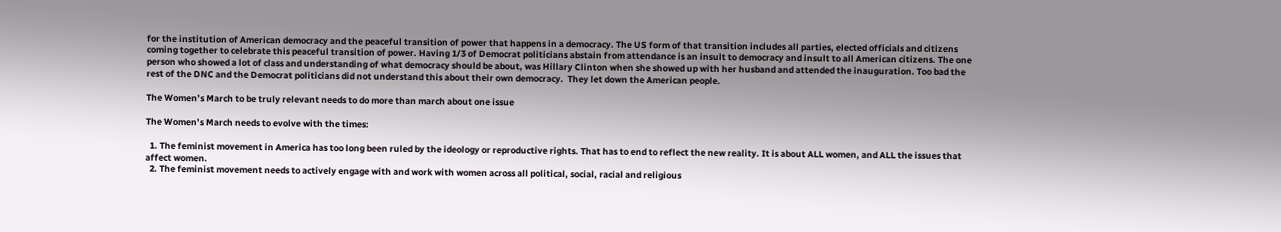for the institution of American democracy and the peaceful transition of power that happens in a democracy. The US form of that transition includes all parties, elected officials and citizens coming together to celebrate this peaceful transition of power. Having 1/3 of Democrat politicians abstain from attendance is an insult to democracy and insult to all American citizens. The one person who showed a lot of class and understanding of what democracy should be about, was Hillary Clinton when she showed up with her husband and attended the inauguration. Too bad the rest of the DNC and the Democrat politicians did not understand this about their own democracy.  They let down the American people.

The Women’s March to be truly relevant needs to do more than march about one issue

The Women’s March needs to evolve with the times:

  1. The feminist movement in America has too long been ruled by the ideology or reproductive rights. That has to end to reflect the new reality. It is about ALL women, and ALL the issues that affect women.
  2. The feminist movement needs to actively engage with and work with women across all political, social, racial and religious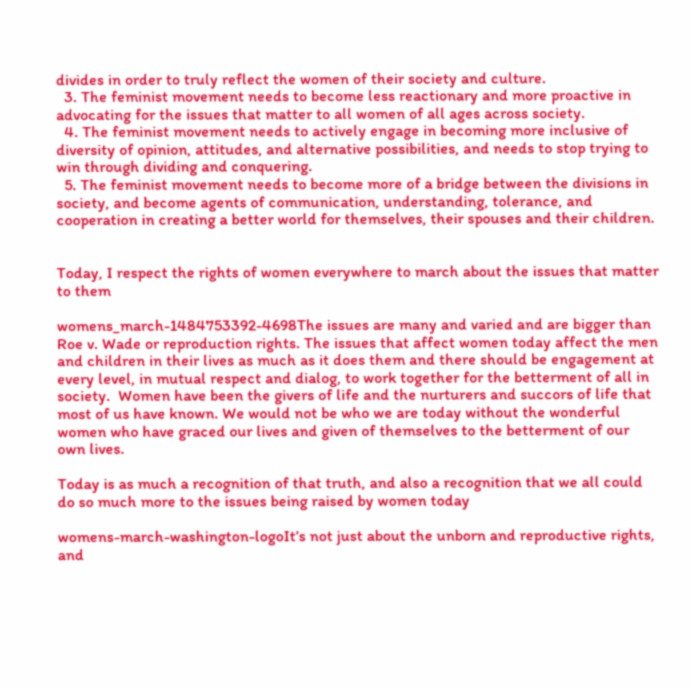divides in order to truly reflect the women of their society and culture.
  3. The feminist movement needs to become less reactionary and more proactive in advocating for the issues that matter to all women of all ages across society.
  4. The feminist movement needs to actively engage in becoming more inclusive of diversity of opinion, attitudes, and alternative possibilities, and needs to stop trying to win through dividing and conquering.
  5. The feminist movement needs to become more of a bridge between the divisions in society, and become agents of communication, understanding, tolerance, and cooperation in creating a better world for themselves, their spouses and their children.


Today, I respect the rights of women everywhere to march about the issues that matter to them

womens_march-1484753392-4698The issues are many and varied and are bigger than Roe v. Wade or reproduction rights. The issues that affect women today affect the men and children in their lives as much as it does them and there should be engagement at every level, in mutual respect and dialog, to work together for the betterment of all in society.  Women have been the givers of life and the nurturers and succors of life that most of us have known. We would not be who we are today without the wonderful women who have graced our lives and given of themselves to the betterment of our own lives.

Today is as much a recognition of that truth, and also a recognition that we all could do so much more to the issues being raised by women today

womens-march-washington-logoIt’s not just about the unborn and reproductive rights, and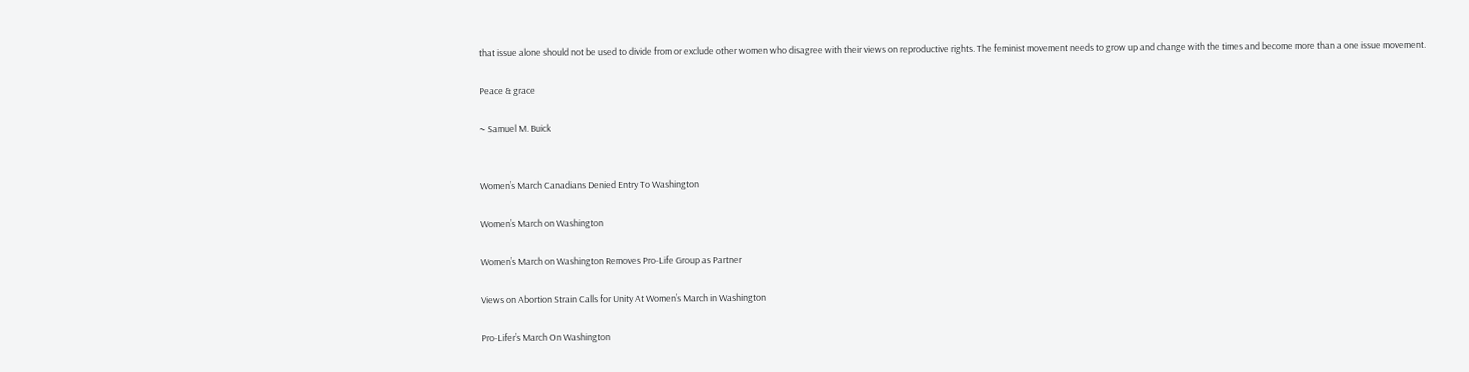that issue alone should not be used to divide from or exclude other women who disagree with their views on reproductive rights. The feminist movement needs to grow up and change with the times and become more than a one issue movement.

Peace & grace

~ Samuel M. Buick


Women’s March Canadians Denied Entry To Washington

Women’s March on Washington

Women’s March on Washington Removes Pro-Life Group as Partner

Views on Abortion Strain Calls for Unity At Women’s March in Washington

Pro-Lifer’s March On Washington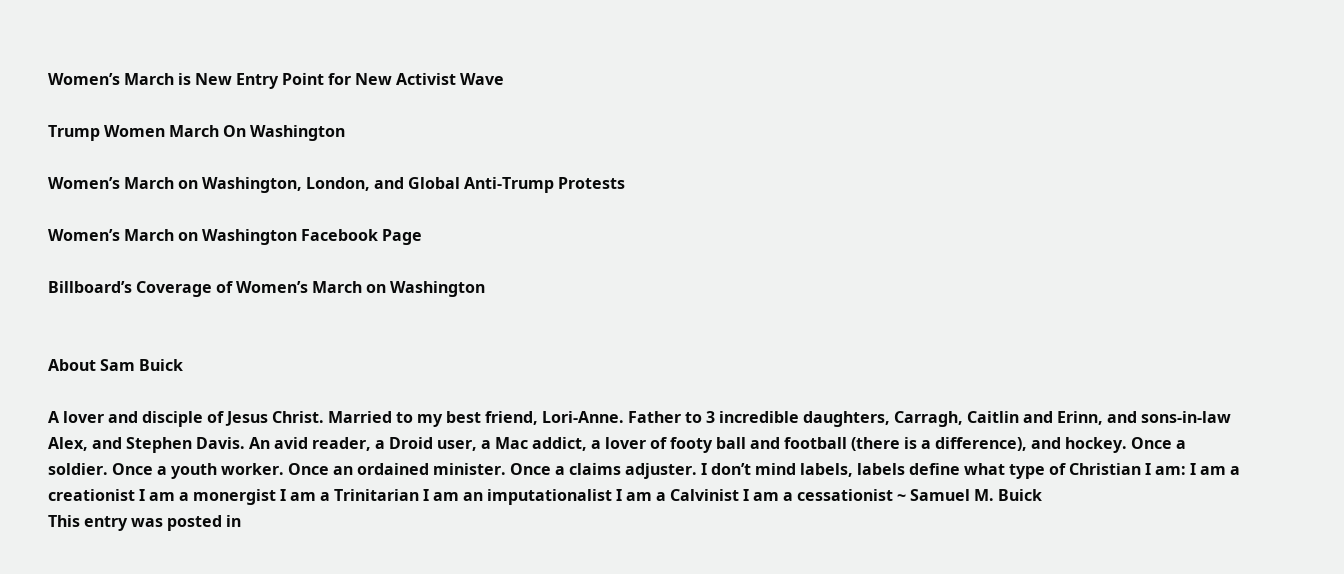Women’s March is New Entry Point for New Activist Wave

Trump Women March On Washington

Women’s March on Washington, London, and Global Anti-Trump Protests

Women’s March on Washington Facebook Page

Billboard’s Coverage of Women’s March on Washington


About Sam Buick

A lover and disciple of Jesus Christ. Married to my best friend, Lori-Anne. Father to 3 incredible daughters, Carragh, Caitlin and Erinn, and sons-in-law Alex, and Stephen Davis. An avid reader, a Droid user, a Mac addict, a lover of footy ball and football (there is a difference), and hockey. Once a soldier. Once a youth worker. Once an ordained minister. Once a claims adjuster. I don’t mind labels, labels define what type of Christian I am: I am a creationist I am a monergist I am a Trinitarian I am an imputationalist I am a Calvinist I am a cessationist ~ Samuel M. Buick
This entry was posted in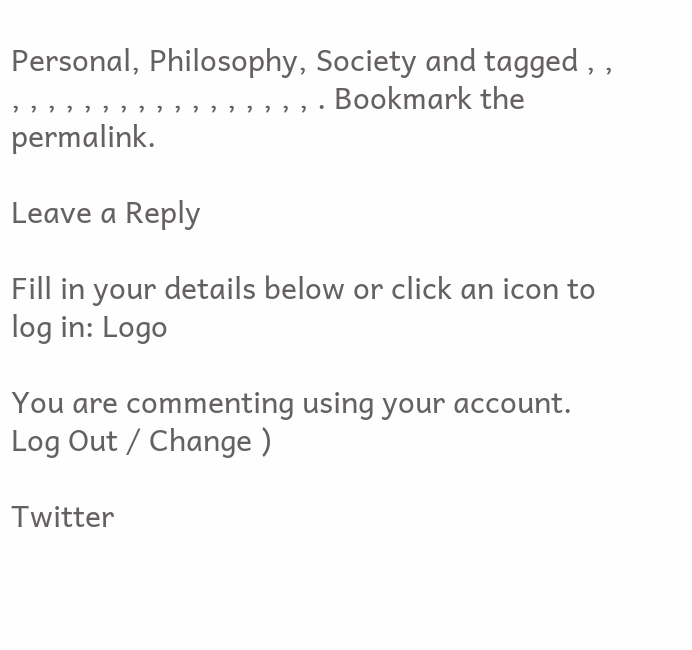Personal, Philosophy, Society and tagged , , , , , , , , , , , , , , , , , , , . Bookmark the permalink.

Leave a Reply

Fill in your details below or click an icon to log in: Logo

You are commenting using your account. Log Out / Change )

Twitter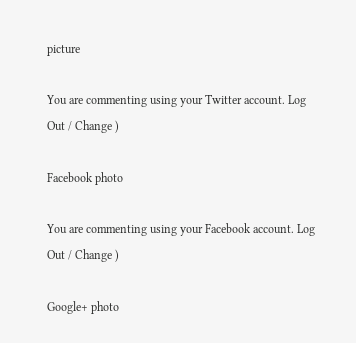picture

You are commenting using your Twitter account. Log Out / Change )

Facebook photo

You are commenting using your Facebook account. Log Out / Change )

Google+ photo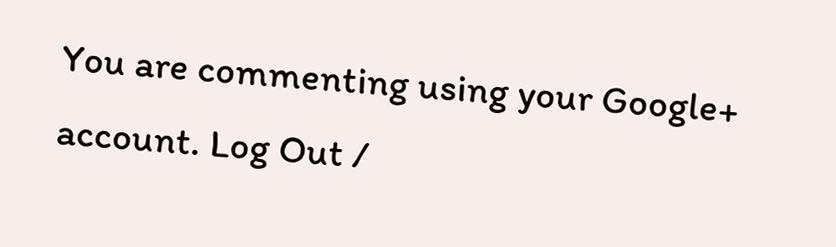You are commenting using your Google+ account. Log Out /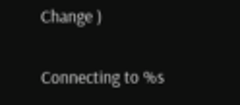Change )

Connecting to %s